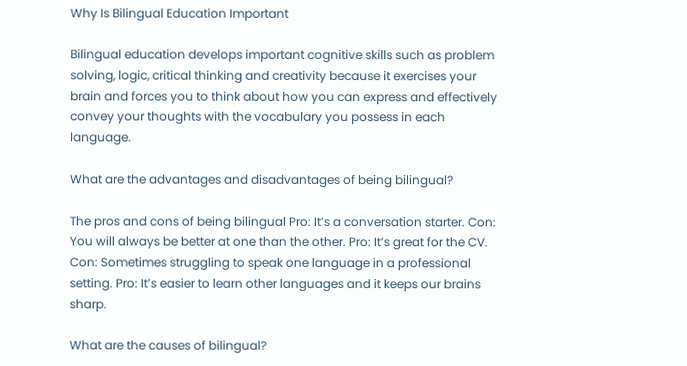Why Is Bilingual Education Important

Bilingual education develops important cognitive skills such as problem solving, logic, critical thinking and creativity because it exercises your brain and forces you to think about how you can express and effectively convey your thoughts with the vocabulary you possess in each language.

What are the advantages and disadvantages of being bilingual?

The pros and cons of being bilingual Pro: It’s a conversation starter. Con: You will always be better at one than the other. Pro: It’s great for the CV. Con: Sometimes struggling to speak one language in a professional setting. Pro: It’s easier to learn other languages and it keeps our brains sharp.

What are the causes of bilingual?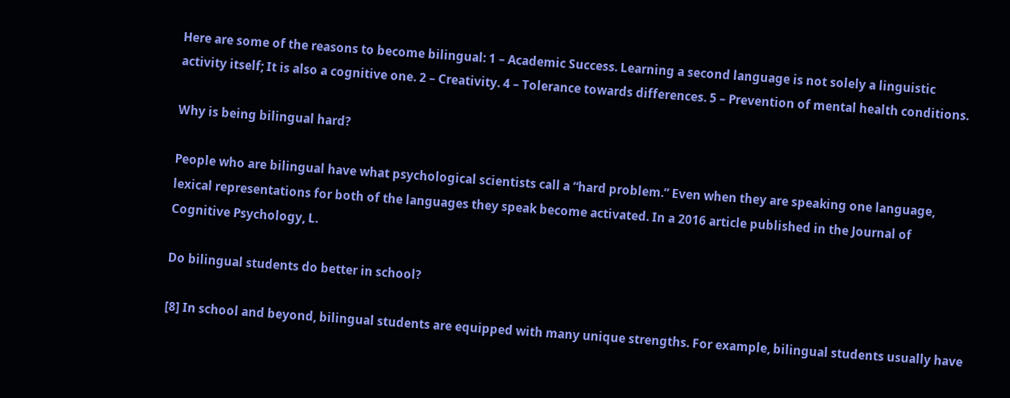Here are some of the reasons to become bilingual: 1 – Academic Success. Learning a second language is not solely a linguistic activity itself; It is also a cognitive one. 2 – Creativity. 4 – Tolerance towards differences. 5 – Prevention of mental health conditions.

Why is being bilingual hard?

People who are bilingual have what psychological scientists call a “hard problem.” Even when they are speaking one language, lexical representations for both of the languages they speak become activated. In a 2016 article published in the Journal of Cognitive Psychology, L.

Do bilingual students do better in school?

[8] In school and beyond, bilingual students are equipped with many unique strengths. For example, bilingual students usually have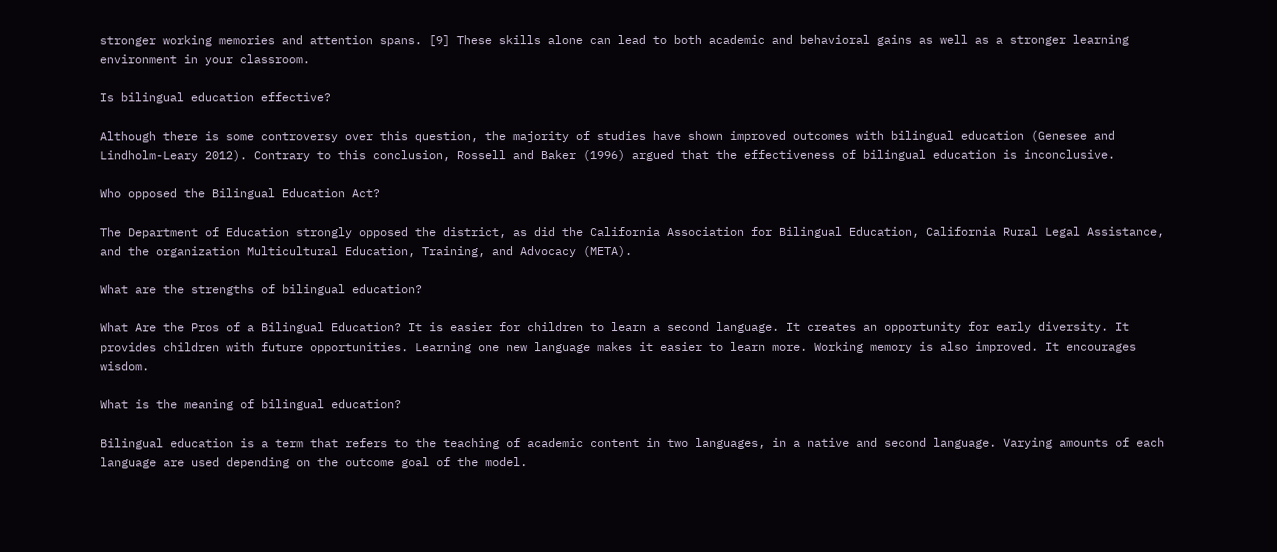stronger working memories and attention spans. [9] These skills alone can lead to both academic and behavioral gains as well as a stronger learning environment in your classroom.

Is bilingual education effective?

Although there is some controversy over this question, the majority of studies have shown improved outcomes with bilingual education (Genesee and Lindholm-Leary 2012). Contrary to this conclusion, Rossell and Baker (1996) argued that the effectiveness of bilingual education is inconclusive.

Who opposed the Bilingual Education Act?

The Department of Education strongly opposed the district, as did the California Association for Bilingual Education, California Rural Legal Assistance, and the organization Multicultural Education, Training, and Advocacy (META).

What are the strengths of bilingual education?

What Are the Pros of a Bilingual Education? It is easier for children to learn a second language. It creates an opportunity for early diversity. It provides children with future opportunities. Learning one new language makes it easier to learn more. Working memory is also improved. It encourages wisdom.

What is the meaning of bilingual education?

Bilingual education is a term that refers to the teaching of academic content in two languages, in a native and second language. Varying amounts of each language are used depending on the outcome goal of the model.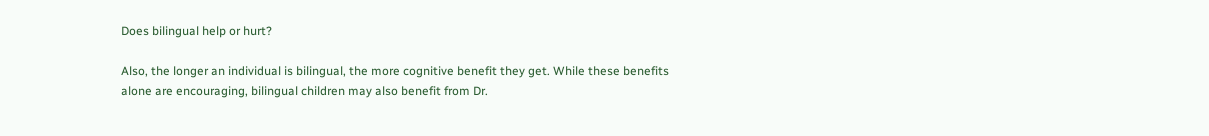Does bilingual help or hurt?

Also, the longer an individual is bilingual, the more cognitive benefit they get. While these benefits alone are encouraging, bilingual children may also benefit from Dr.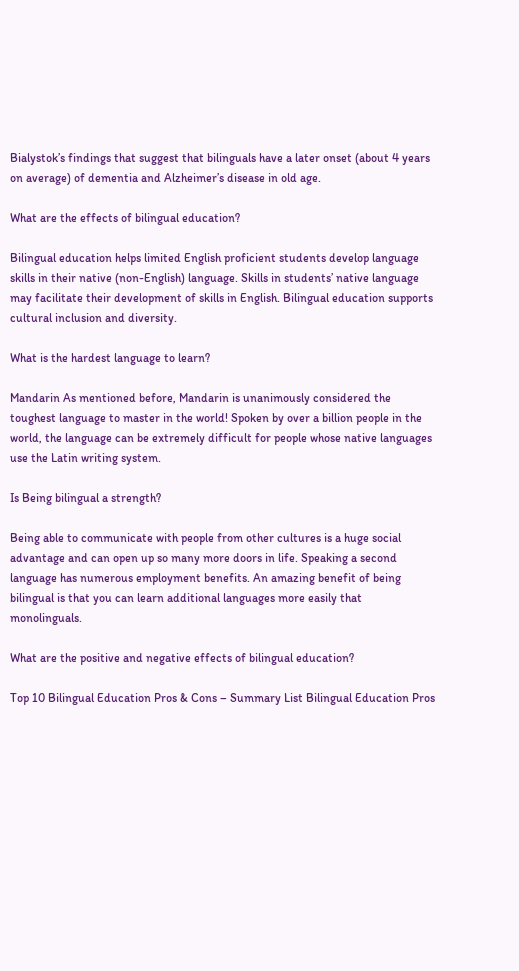Bialystok’s findings that suggest that bilinguals have a later onset (about 4 years on average) of dementia and Alzheimer’s disease in old age.

What are the effects of bilingual education?

Bilingual education helps limited English proficient students develop language skills in their native (non-English) language. Skills in students’ native language may facilitate their development of skills in English. Bilingual education supports cultural inclusion and diversity.

What is the hardest language to learn?

Mandarin As mentioned before, Mandarin is unanimously considered the toughest language to master in the world! Spoken by over a billion people in the world, the language can be extremely difficult for people whose native languages use the Latin writing system.

Is Being bilingual a strength?

Being able to communicate with people from other cultures is a huge social advantage and can open up so many more doors in life. Speaking a second language has numerous employment benefits. An amazing benefit of being bilingual is that you can learn additional languages more easily that monolinguals.

What are the positive and negative effects of bilingual education?

Top 10 Bilingual Education Pros & Cons – Summary List Bilingual Education Pros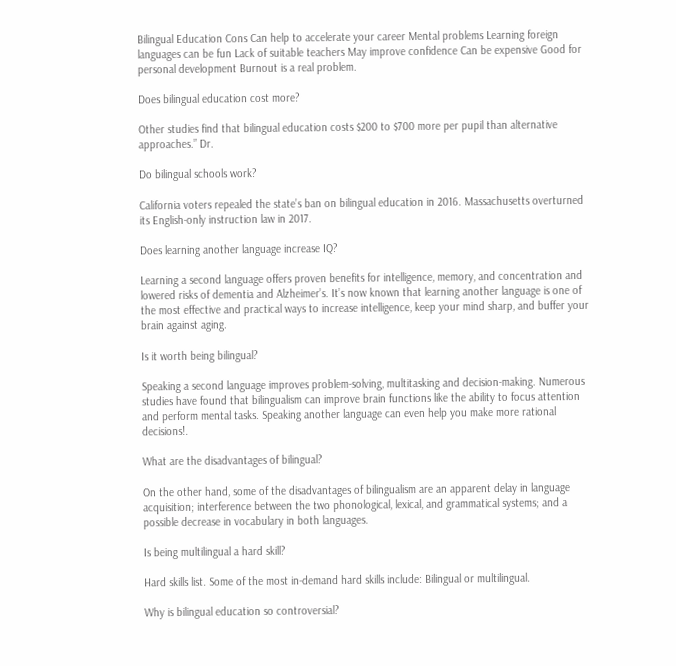Bilingual Education Cons Can help to accelerate your career Mental problems Learning foreign languages can be fun Lack of suitable teachers May improve confidence Can be expensive Good for personal development Burnout is a real problem.

Does bilingual education cost more?

Other studies find that bilingual education costs $200 to $700 more per pupil than alternative approaches.” Dr.

Do bilingual schools work?

California voters repealed the state’s ban on bilingual education in 2016. Massachusetts overturned its English-only instruction law in 2017.

Does learning another language increase IQ?

Learning a second language offers proven benefits for intelligence, memory, and concentration and lowered risks of dementia and Alzheimer’s. It’s now known that learning another language is one of the most effective and practical ways to increase intelligence, keep your mind sharp, and buffer your brain against aging.

Is it worth being bilingual?

Speaking a second language improves problem-solving, multitasking and decision-making. Numerous studies have found that bilingualism can improve brain functions like the ability to focus attention and perform mental tasks. Speaking another language can even help you make more rational decisions!.

What are the disadvantages of bilingual?

On the other hand, some of the disadvantages of bilingualism are an apparent delay in language acquisition; interference between the two phonological, lexical, and grammatical systems; and a possible decrease in vocabulary in both languages.

Is being multilingual a hard skill?

Hard skills list. Some of the most in-demand hard skills include: Bilingual or multilingual.

Why is bilingual education so controversial?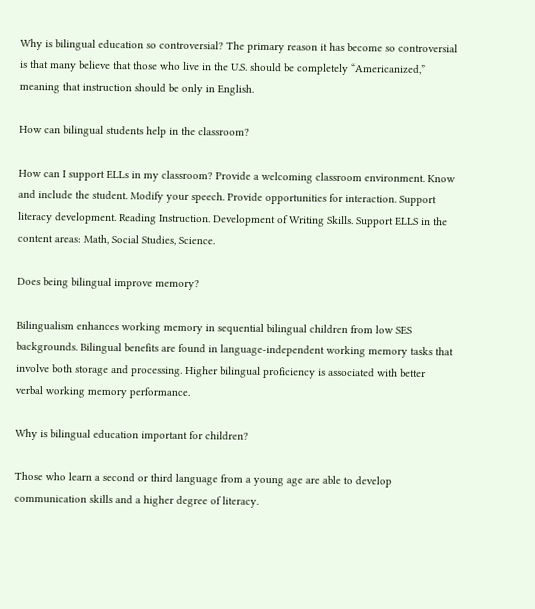Why is bilingual education so controversial? The primary reason it has become so controversial is that many believe that those who live in the U.S. should be completely “Americanized,” meaning that instruction should be only in English.

How can bilingual students help in the classroom?

How can I support ELLs in my classroom? Provide a welcoming classroom environment. Know and include the student. Modify your speech. Provide opportunities for interaction. Support literacy development. Reading Instruction. Development of Writing Skills. Support ELLS in the content areas: Math, Social Studies, Science.

Does being bilingual improve memory?

Bilingualism enhances working memory in sequential bilingual children from low SES backgrounds. Bilingual benefits are found in language-independent working memory tasks that involve both storage and processing. Higher bilingual proficiency is associated with better verbal working memory performance.

Why is bilingual education important for children?

Those who learn a second or third language from a young age are able to develop communication skills and a higher degree of literacy.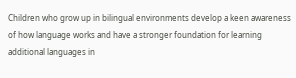Children who grow up in bilingual environments develop a keen awareness of how language works and have a stronger foundation for learning additional languages in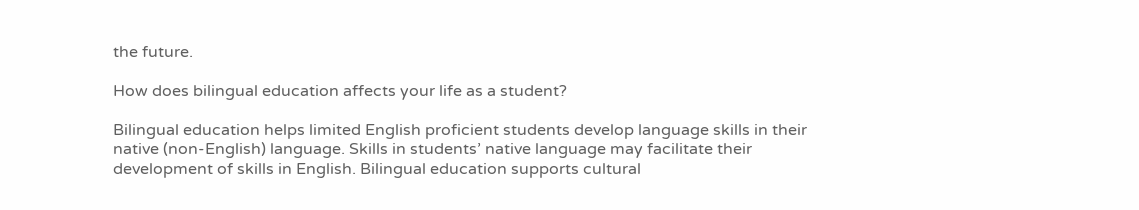the future.

How does bilingual education affects your life as a student?

Bilingual education helps limited English proficient students develop language skills in their native (non-English) language. Skills in students’ native language may facilitate their development of skills in English. Bilingual education supports cultural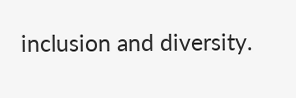inclusion and diversity.